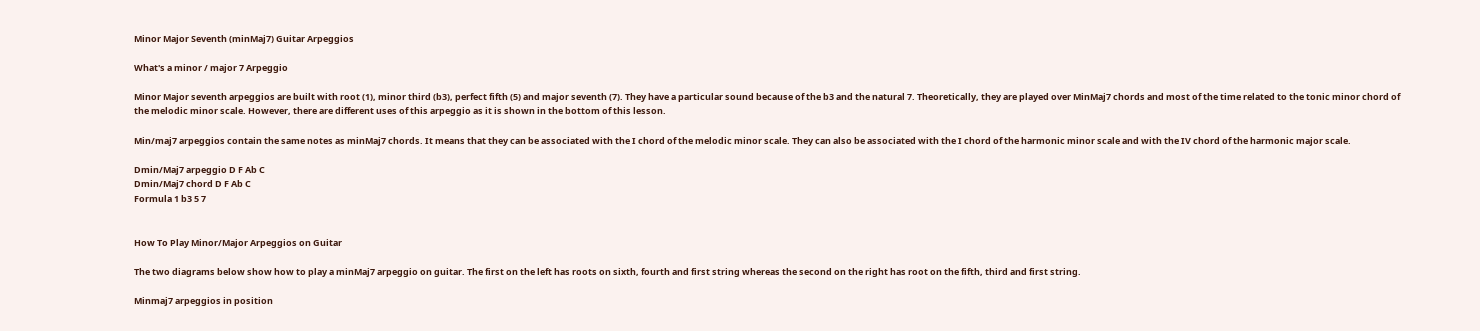Minor Major Seventh (minMaj7) Guitar Arpeggios

What's a minor / major 7 Arpeggio

Minor Major seventh arpeggios are built with root (1), minor third (b3), perfect fifth (5) and major seventh (7). They have a particular sound because of the b3 and the natural 7. Theoretically, they are played over MinMaj7 chords and most of the time related to the tonic minor chord of the melodic minor scale. However, there are different uses of this arpeggio as it is shown in the bottom of this lesson.

Min/maj7 arpeggios contain the same notes as minMaj7 chords. It means that they can be associated with the I chord of the melodic minor scale. They can also be associated with the I chord of the harmonic minor scale and with the IV chord of the harmonic major scale.

Dmin/Maj7 arpeggio D F Ab C
Dmin/Maj7 chord D F Ab C
Formula 1 b3 5 7


How To Play Minor/Major Arpeggios on Guitar

The two diagrams below show how to play a minMaj7 arpeggio on guitar. The first on the left has roots on sixth, fourth and first string whereas the second on the right has root on the fifth, third and first string.

Minmaj7 arpeggios in position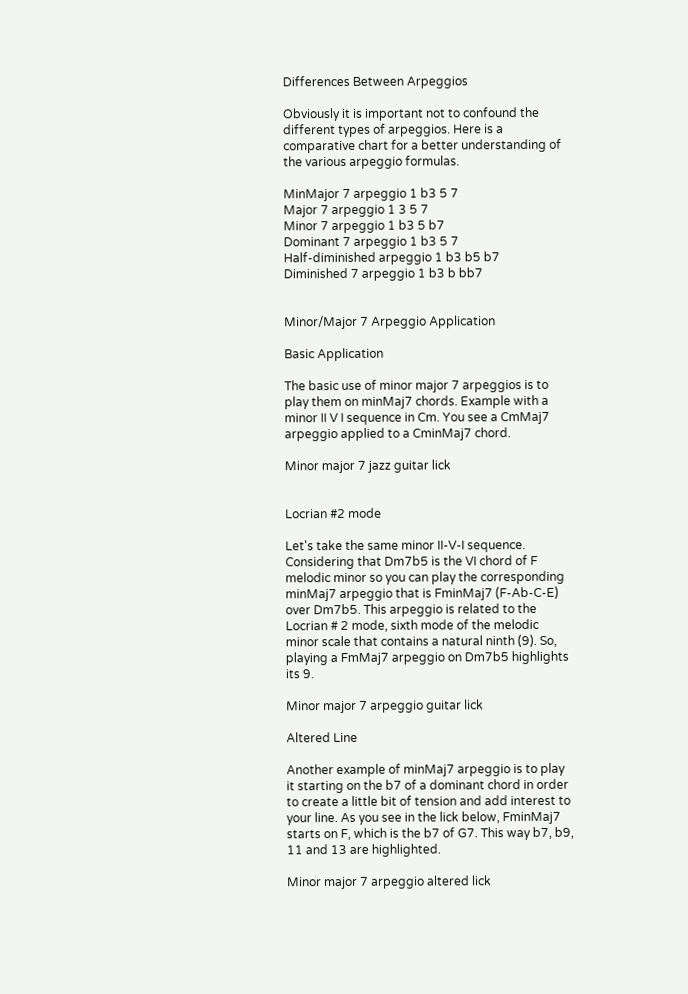Differences Between Arpeggios

Obviously it is important not to confound the different types of arpeggios. Here is a comparative chart for a better understanding of the various arpeggio formulas.

MinMajor 7 arpeggio 1 b3 5 7
Major 7 arpeggio 1 3 5 7
Minor 7 arpeggio 1 b3 5 b7
Dominant 7 arpeggio 1 b3 5 7
Half-diminished arpeggio 1 b3 b5 b7
Diminished 7 arpeggio 1 b3 b bb7


Minor/Major 7 Arpeggio Application

Basic Application

The basic use of minor major 7 arpeggios is to play them on minMaj7 chords. Example with a minor II V I sequence in Cm. You see a CmMaj7 arpeggio applied to a CminMaj7 chord.

Minor major 7 jazz guitar lick


Locrian #2 mode

Let's take the same minor II-V-I sequence. Considering that Dm7b5 is the VI chord of F melodic minor so you can play the corresponding minMaj7 arpeggio that is FminMaj7 (F-Ab-C-E) over Dm7b5. This arpeggio is related to the Locrian # 2 mode, sixth mode of the melodic minor scale that contains a natural ninth (9). So, playing a FmMaj7 arpeggio on Dm7b5 highlights its 9.

Minor major 7 arpeggio guitar lick

Altered Line

Another example of minMaj7 arpeggio is to play it starting on the b7 of a dominant chord in order to create a little bit of tension and add interest to your line. As you see in the lick below, FminMaj7 starts on F, which is the b7 of G7. This way b7, b9, 11 and 13 are highlighted.

Minor major 7 arpeggio altered lick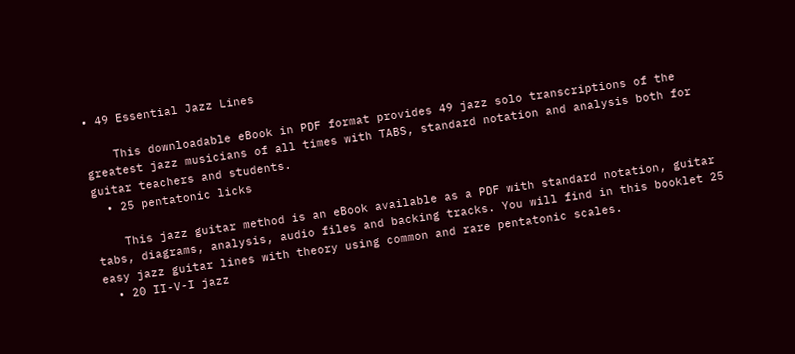• 49 Essential Jazz Lines

    This downloadable eBook in PDF format provides 49 jazz solo transcriptions of the greatest jazz musicians of all times with TABS, standard notation and analysis both for guitar teachers and students.
  • 25 pentatonic licks

    This jazz guitar method is an eBook available as a PDF with standard notation, guitar tabs, diagrams, analysis, audio files and backing tracks. You will find in this booklet 25 easy jazz guitar lines with theory using common and rare pentatonic scales.
  • 20 II-V-I jazz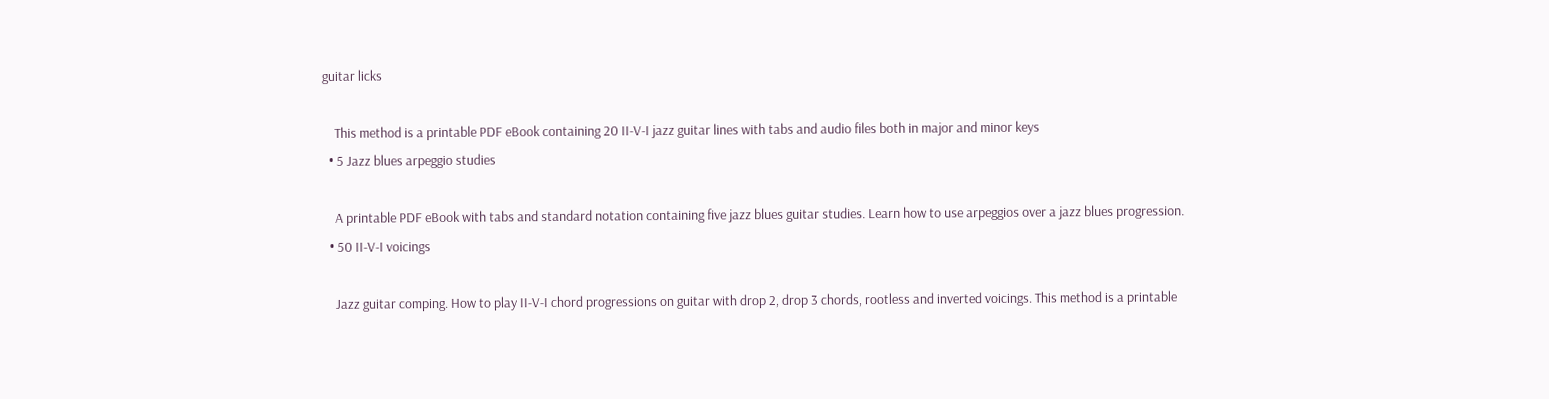guitar licks

    This method is a printable PDF eBook containing 20 II-V-I jazz guitar lines with tabs and audio files both in major and minor keys
  • 5 Jazz blues arpeggio studies

    A printable PDF eBook with tabs and standard notation containing five jazz blues guitar studies. Learn how to use arpeggios over a jazz blues progression.
  • 50 II-V-I voicings

    Jazz guitar comping. How to play II-V-I chord progressions on guitar with drop 2, drop 3 chords, rootless and inverted voicings. This method is a printable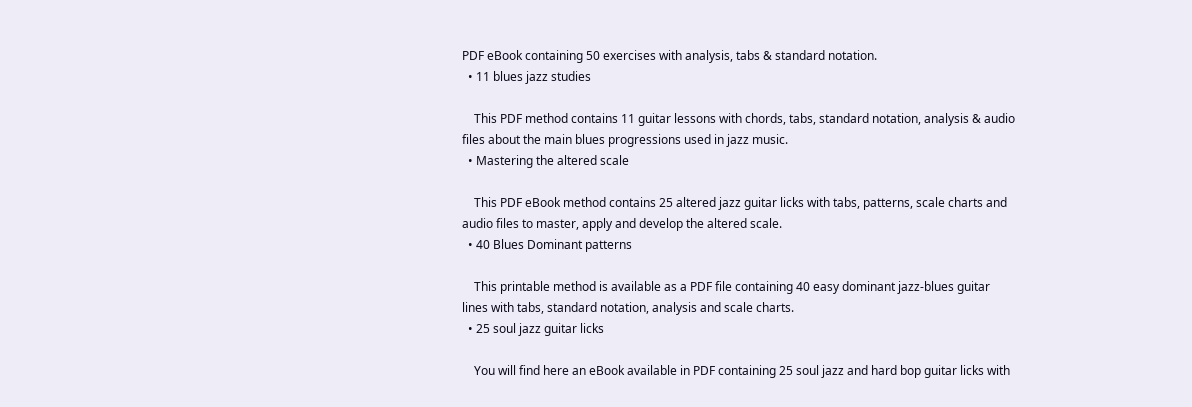PDF eBook containing 50 exercises with analysis, tabs & standard notation.
  • 11 blues jazz studies

    This PDF method contains 11 guitar lessons with chords, tabs, standard notation, analysis & audio files about the main blues progressions used in jazz music.
  • Mastering the altered scale

    This PDF eBook method contains 25 altered jazz guitar licks with tabs, patterns, scale charts and audio files to master, apply and develop the altered scale.
  • 40 Blues Dominant patterns

    This printable method is available as a PDF file containing 40 easy dominant jazz-blues guitar lines with tabs, standard notation, analysis and scale charts.
  • 25 soul jazz guitar licks

    You will find here an eBook available in PDF containing 25 soul jazz and hard bop guitar licks with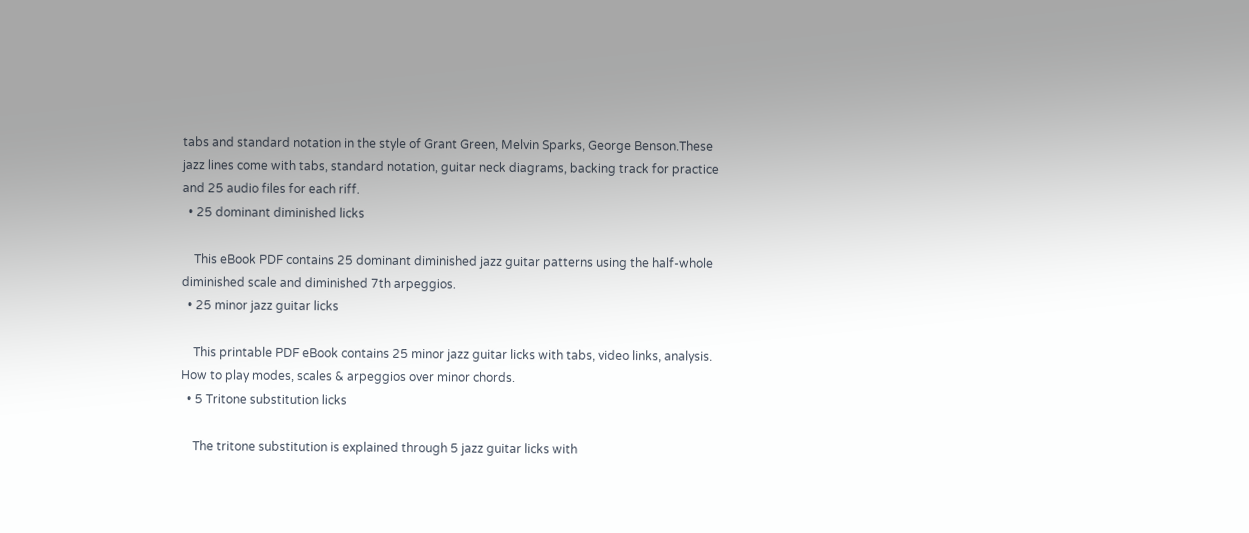tabs and standard notation in the style of Grant Green, Melvin Sparks, George Benson.These jazz lines come with tabs, standard notation, guitar neck diagrams, backing track for practice and 25 audio files for each riff.
  • 25 dominant diminished licks

    This eBook PDF contains 25 dominant diminished jazz guitar patterns using the half-whole diminished scale and diminished 7th arpeggios.
  • 25 minor jazz guitar licks

    This printable PDF eBook contains 25 minor jazz guitar licks with tabs, video links, analysis. How to play modes, scales & arpeggios over minor chords.
  • 5 Tritone substitution licks

    The tritone substitution is explained through 5 jazz guitar licks with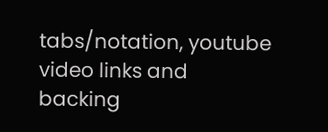tabs/notation, youtube video links and backing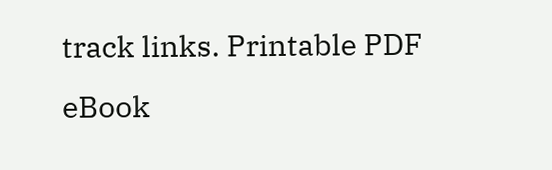track links. Printable PDF eBook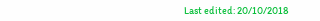Last edited: 20/10/2018